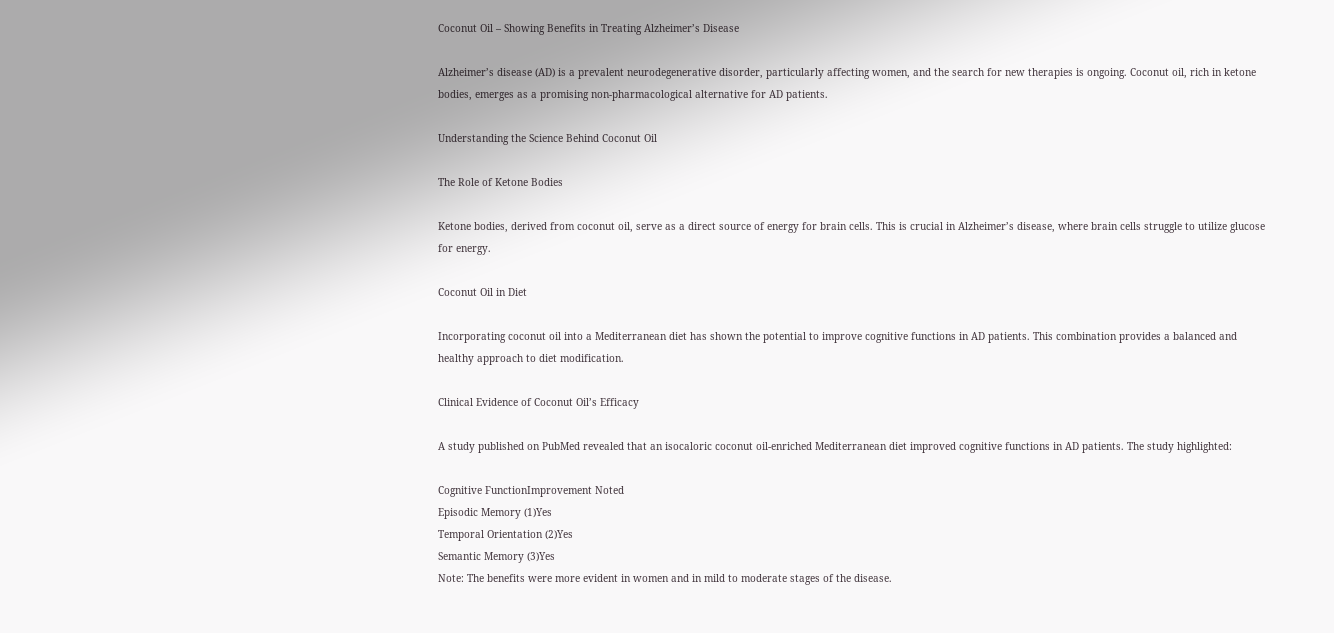Coconut Oil – Showing Benefits in Treating Alzheimer’s Disease

Alzheimer’s disease (AD) is a prevalent neurodegenerative disorder, particularly affecting women, and the search for new therapies is ongoing. Coconut oil, rich in ketone bodies, emerges as a promising non-pharmacological alternative for AD patients.

Understanding the Science Behind Coconut Oil

The Role of Ketone Bodies

Ketone bodies, derived from coconut oil, serve as a direct source of energy for brain cells. This is crucial in Alzheimer’s disease, where brain cells struggle to utilize glucose for energy.

Coconut Oil in Diet

Incorporating coconut oil into a Mediterranean diet has shown the potential to improve cognitive functions in AD patients. This combination provides a balanced and healthy approach to diet modification.

Clinical Evidence of Coconut Oil’s Efficacy

A study published on PubMed revealed that an isocaloric coconut oil-enriched Mediterranean diet improved cognitive functions in AD patients. The study highlighted:

Cognitive FunctionImprovement Noted
Episodic Memory (1)Yes
Temporal Orientation (2)Yes
Semantic Memory (3)Yes
Note: The benefits were more evident in women and in mild to moderate stages of the disease.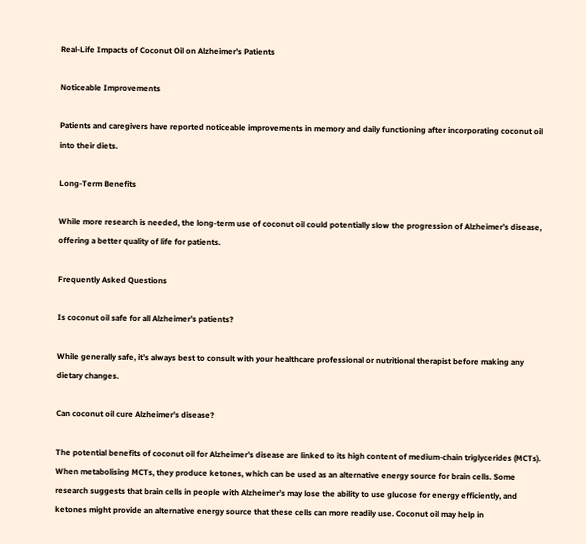Real-Life Impacts of Coconut Oil on Alzheimer’s Patients

Noticeable Improvements

Patients and caregivers have reported noticeable improvements in memory and daily functioning after incorporating coconut oil into their diets.

Long-Term Benefits

While more research is needed, the long-term use of coconut oil could potentially slow the progression of Alzheimer’s disease, offering a better quality of life for patients.

Frequently Asked Questions

Is coconut oil safe for all Alzheimer’s patients?

While generally safe, it’s always best to consult with your healthcare professional or nutritional therapist before making any dietary changes.

Can coconut oil cure Alzheimer’s disease?

The potential benefits of coconut oil for Alzheimer’s disease are linked to its high content of medium-chain triglycerides (MCTs). When metabolising MCTs, they produce ketones, which can be used as an alternative energy source for brain cells. Some research suggests that brain cells in people with Alzheimer’s may lose the ability to use glucose for energy efficiently, and ketones might provide an alternative energy source that these cells can more readily use. Coconut oil may help in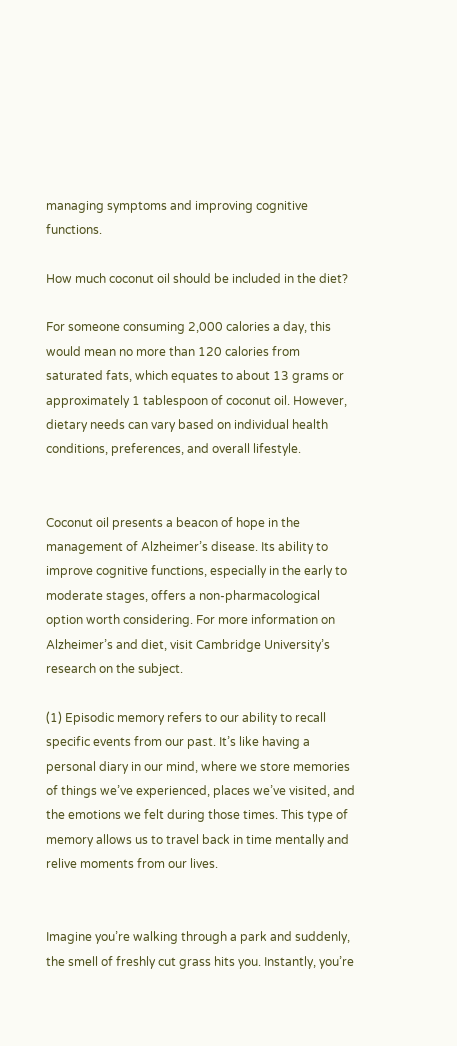managing symptoms and improving cognitive functions.

How much coconut oil should be included in the diet?

For someone consuming 2,000 calories a day, this would mean no more than 120 calories from saturated fats, which equates to about 13 grams or approximately 1 tablespoon of coconut oil. However, dietary needs can vary based on individual health conditions, preferences, and overall lifestyle.


Coconut oil presents a beacon of hope in the management of Alzheimer’s disease. Its ability to improve cognitive functions, especially in the early to moderate stages, offers a non-pharmacological option worth considering. For more information on Alzheimer’s and diet, visit Cambridge University’s research on the subject.

(1) Episodic memory refers to our ability to recall specific events from our past. It’s like having a personal diary in our mind, where we store memories of things we’ve experienced, places we’ve visited, and the emotions we felt during those times. This type of memory allows us to travel back in time mentally and relive moments from our lives.


Imagine you’re walking through a park and suddenly, the smell of freshly cut grass hits you. Instantly, you’re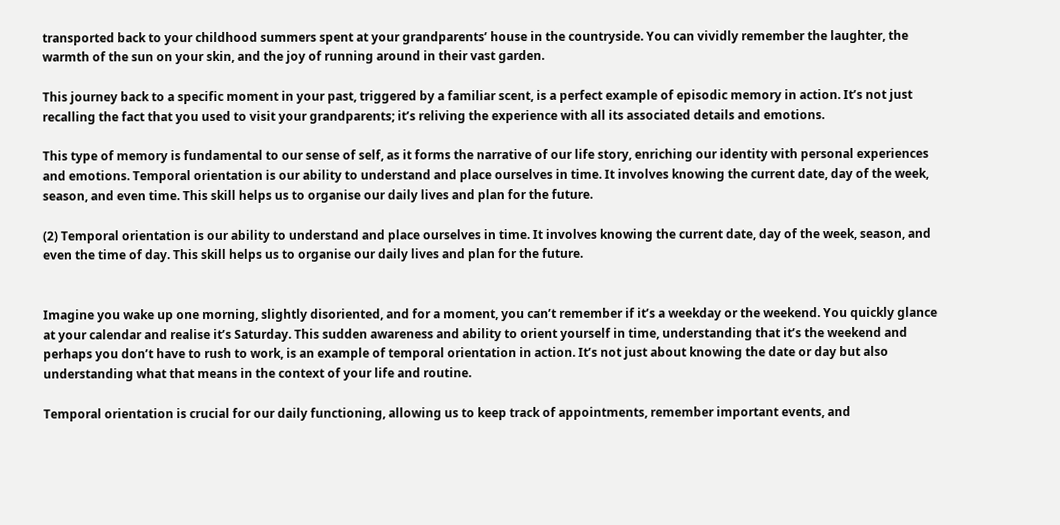transported back to your childhood summers spent at your grandparents’ house in the countryside. You can vividly remember the laughter, the warmth of the sun on your skin, and the joy of running around in their vast garden.

This journey back to a specific moment in your past, triggered by a familiar scent, is a perfect example of episodic memory in action. It’s not just recalling the fact that you used to visit your grandparents; it’s reliving the experience with all its associated details and emotions.

This type of memory is fundamental to our sense of self, as it forms the narrative of our life story, enriching our identity with personal experiences and emotions. Temporal orientation is our ability to understand and place ourselves in time. It involves knowing the current date, day of the week, season, and even time. This skill helps us to organise our daily lives and plan for the future.

(2) Temporal orientation is our ability to understand and place ourselves in time. It involves knowing the current date, day of the week, season, and even the time of day. This skill helps us to organise our daily lives and plan for the future.


Imagine you wake up one morning, slightly disoriented, and for a moment, you can’t remember if it’s a weekday or the weekend. You quickly glance at your calendar and realise it’s Saturday. This sudden awareness and ability to orient yourself in time, understanding that it’s the weekend and perhaps you don’t have to rush to work, is an example of temporal orientation in action. It’s not just about knowing the date or day but also understanding what that means in the context of your life and routine.

Temporal orientation is crucial for our daily functioning, allowing us to keep track of appointments, remember important events, and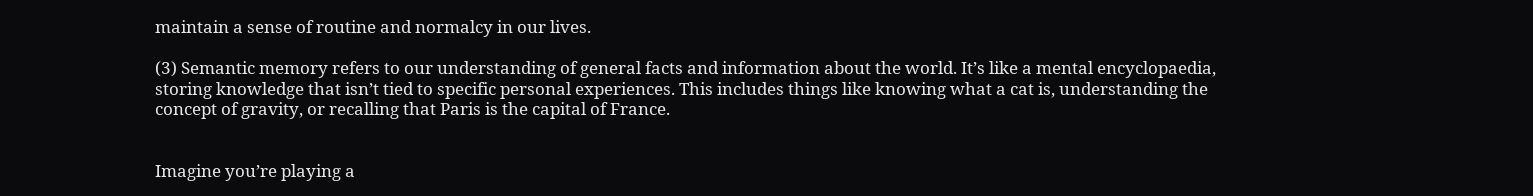maintain a sense of routine and normalcy in our lives.

(3) Semantic memory refers to our understanding of general facts and information about the world. It’s like a mental encyclopaedia, storing knowledge that isn’t tied to specific personal experiences. This includes things like knowing what a cat is, understanding the concept of gravity, or recalling that Paris is the capital of France.


Imagine you’re playing a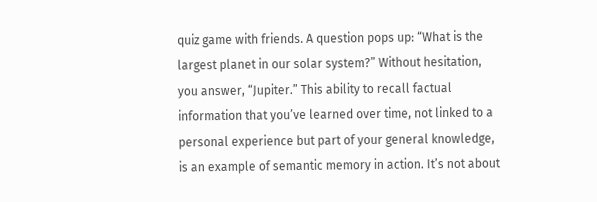quiz game with friends. A question pops up: “What is the largest planet in our solar system?” Without hesitation, you answer, “Jupiter.” This ability to recall factual information that you’ve learned over time, not linked to a personal experience but part of your general knowledge, is an example of semantic memory in action. It’s not about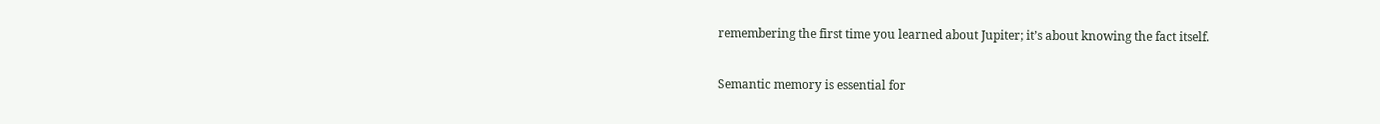remembering the first time you learned about Jupiter; it’s about knowing the fact itself.

Semantic memory is essential for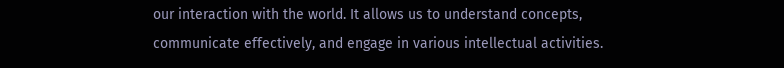our interaction with the world. It allows us to understand concepts, communicate effectively, and engage in various intellectual activities.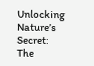Unlocking Nature’s Secret: The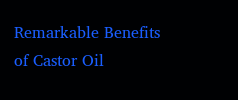Remarkable Benefits of Castor Oil